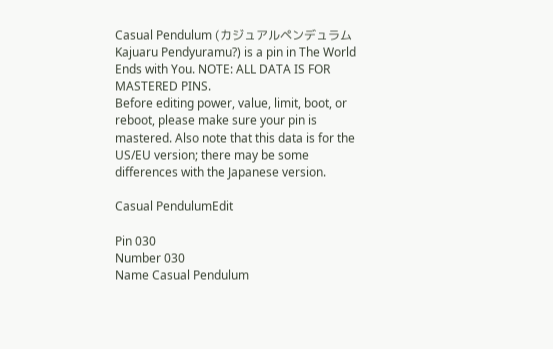Casual Pendulum (カジュアルペンデュラム Kajuaru Pendyuramu?) is a pin in The World Ends with You. NOTE: ALL DATA IS FOR MASTERED PINS.
Before editing power, value, limit, boot, or reboot, please make sure your pin is mastered. Also note that this data is for the US/EU version; there may be some differences with the Japanese version.

Casual PendulumEdit

Pin 030
Number 030
Name Casual Pendulum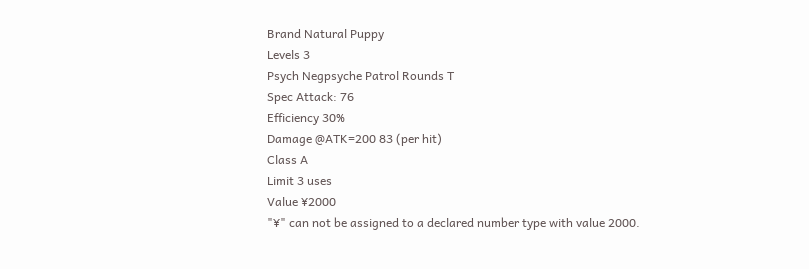Brand Natural Puppy
Levels 3
Psych Negpsyche Patrol Rounds T
Spec Attack: 76
Efficiency 30%
Damage @ATK=200 83 (per hit)
Class A
Limit 3 uses
Value ¥2000
"¥" can not be assigned to a declared number type with value 2000.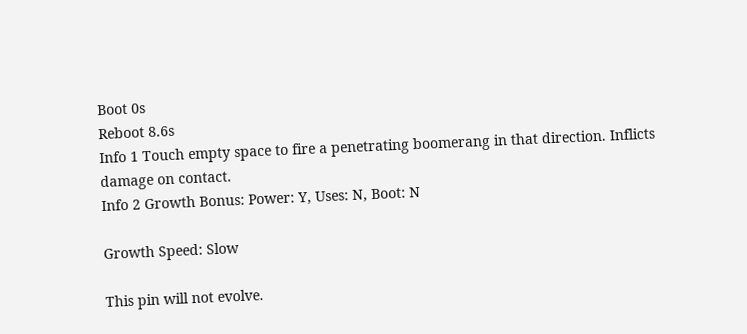Boot 0s
Reboot 8.6s
Info 1 Touch empty space to fire a penetrating boomerang in that direction. Inflicts damage on contact.
Info 2 Growth Bonus: Power: Y, Uses: N, Boot: N

Growth Speed: Slow

This pin will not evolve.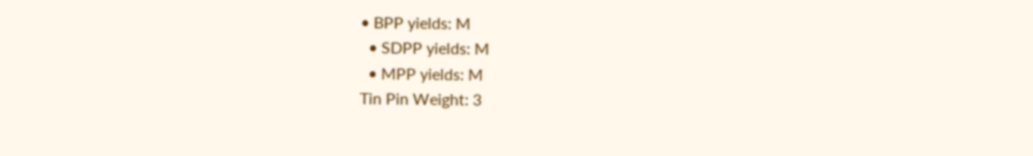• BPP yields: M
  • SDPP yields: M
  • MPP yields: M
Tin Pin Weight: 3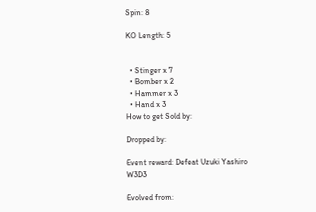Spin: 8

KO Length: 5


  • Stinger x 7
  • Bomber x 2
  • Hammer x 3
  • Hand x 3
How to get Sold by:

Dropped by:

Event reward: Defeat Uzuki Yashiro W3D3

Evolved from: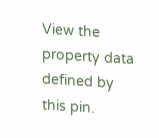View the property data defined by this pin.